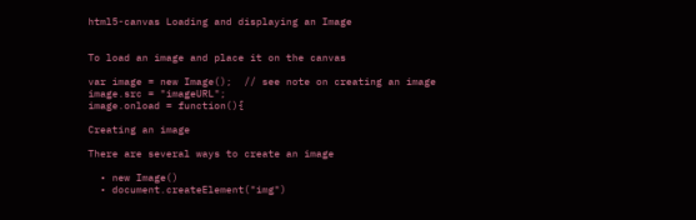html5-canvas Loading and displaying an Image


To load an image and place it on the canvas

var image = new Image();  // see note on creating an image
image.src = "imageURL";
image.onload = function(){

Creating an image

There are several ways to create an image

  • new Image()
  • document.createElement("img")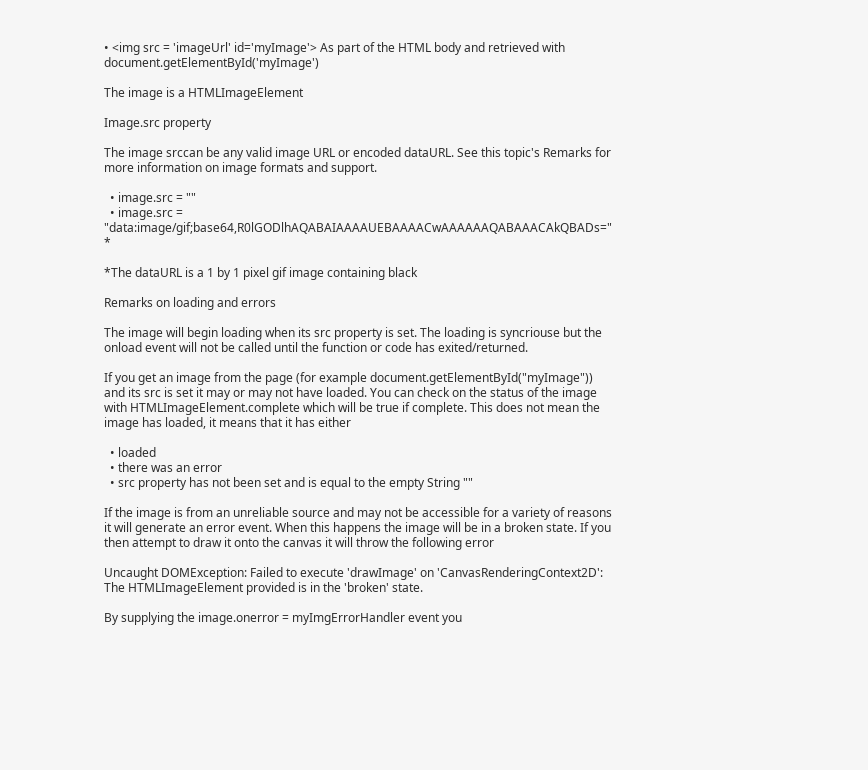• <img src = 'imageUrl' id='myImage'> As part of the HTML body and retrieved with document.getElementById('myImage')

The image is a HTMLImageElement

Image.src property

The image srccan be any valid image URL or encoded dataURL. See this topic's Remarks for more information on image formats and support.

  • image.src = ""
  • image.src = "data:image/gif;base64,R0lGODlhAQABAIAAAAUEBAAAACwAAAAAAQABAAACAkQBADs=" *

*The dataURL is a 1 by 1 pixel gif image containing black

Remarks on loading and errors

The image will begin loading when its src property is set. The loading is syncriouse but the onload event will not be called until the function or code has exited/returned.

If you get an image from the page (for example document.getElementById("myImage")) and its src is set it may or may not have loaded. You can check on the status of the image with HTMLImageElement.complete which will be true if complete. This does not mean the image has loaded, it means that it has either

  • loaded
  • there was an error
  • src property has not been set and is equal to the empty String ""

If the image is from an unreliable source and may not be accessible for a variety of reasons it will generate an error event. When this happens the image will be in a broken state. If you then attempt to draw it onto the canvas it will throw the following error

Uncaught DOMException: Failed to execute 'drawImage' on 'CanvasRenderingContext2D': The HTMLImageElement provided is in the 'broken' state.

By supplying the image.onerror = myImgErrorHandler event you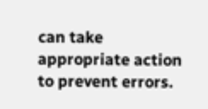can take appropriate action to prevent errors.